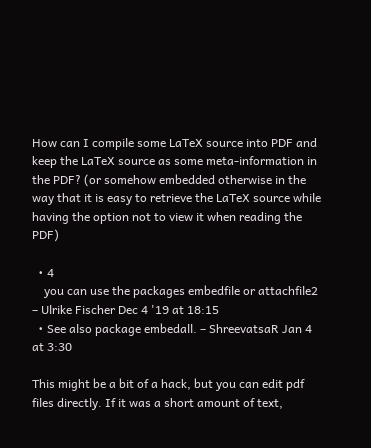How can I compile some LaTeX source into PDF and keep the LaTeX source as some meta-information in the PDF? (or somehow embedded otherwise in the way that it is easy to retrieve the LaTeX source while having the option not to view it when reading the PDF)

  • 4
    you can use the packages embedfile or attachfile2 – Ulrike Fischer Dec 4 '19 at 18:15
  • See also package embedall. – ShreevatsaR Jan 4 at 3:30

This might be a bit of a hack, but you can edit pdf files directly. If it was a short amount of text,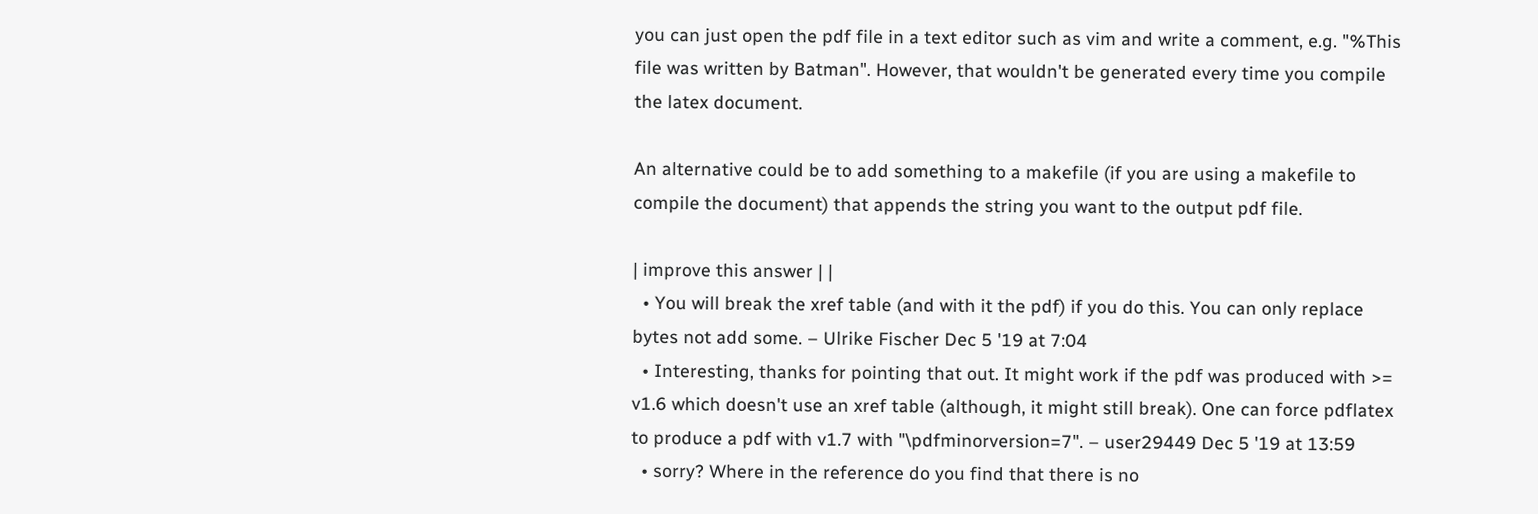you can just open the pdf file in a text editor such as vim and write a comment, e.g. "%This file was written by Batman". However, that wouldn't be generated every time you compile the latex document.

An alternative could be to add something to a makefile (if you are using a makefile to compile the document) that appends the string you want to the output pdf file.

| improve this answer | |
  • You will break the xref table (and with it the pdf) if you do this. You can only replace bytes not add some. – Ulrike Fischer Dec 5 '19 at 7:04
  • Interesting, thanks for pointing that out. It might work if the pdf was produced with >= v1.6 which doesn't use an xref table (although, it might still break). One can force pdflatex to produce a pdf with v1.7 with "\pdfminorversion=7". – user29449 Dec 5 '19 at 13:59
  • sorry? Where in the reference do you find that there is no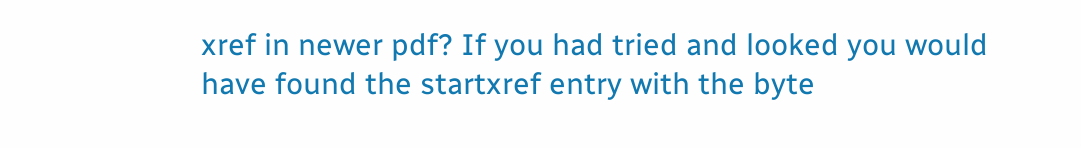xref in newer pdf? If you had tried and looked you would have found the startxref entry with the byte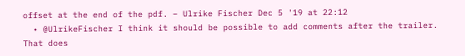offset at the end of the pdf. – Ulrike Fischer Dec 5 '19 at 22:12
  • @UlrikeFischer I think it should be possible to add comments after the trailer. That does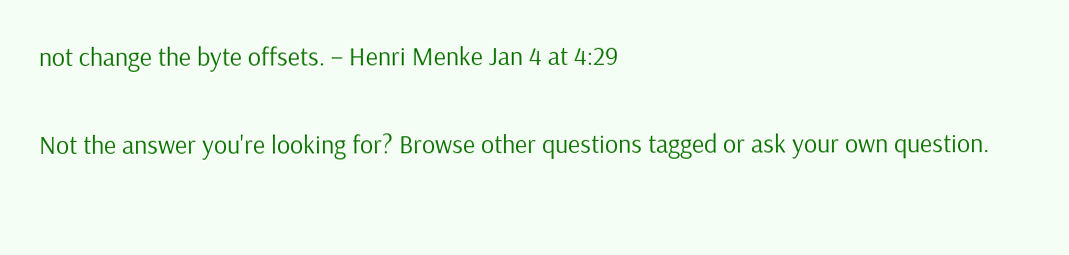not change the byte offsets. – Henri Menke Jan 4 at 4:29

Not the answer you're looking for? Browse other questions tagged or ask your own question.